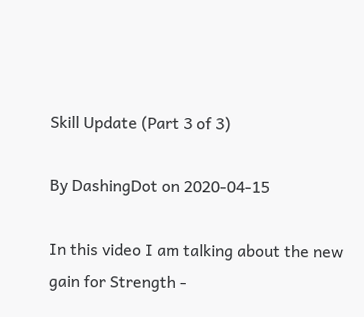Skill Update (Part 3 of 3)

By DashingDot on 2020-04-15

In this video I am talking about the new gain for Strength -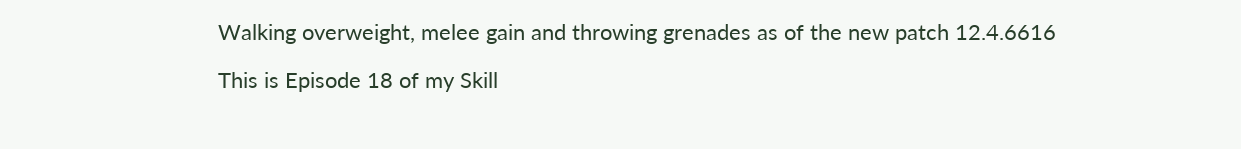Walking overweight, melee gain and throwing grenades as of the new patch 12.4.6616

This is Episode 18 of my Skill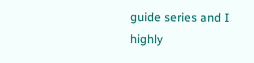guide series and I highly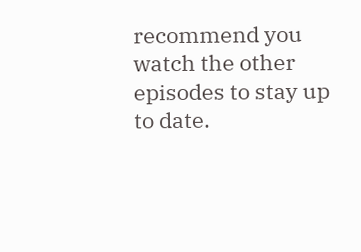recommend you watch the other episodes to stay up to date.